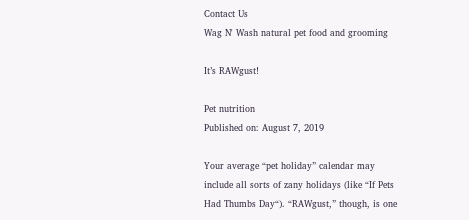Contact Us
Wag N' Wash natural pet food and grooming

It’s RAWgust!

Pet nutrition
Published on: August 7, 2019

Your average “pet holiday” calendar may include all sorts of zany holidays (like “If Pets Had Thumbs Day“). “RAWgust,” though, is one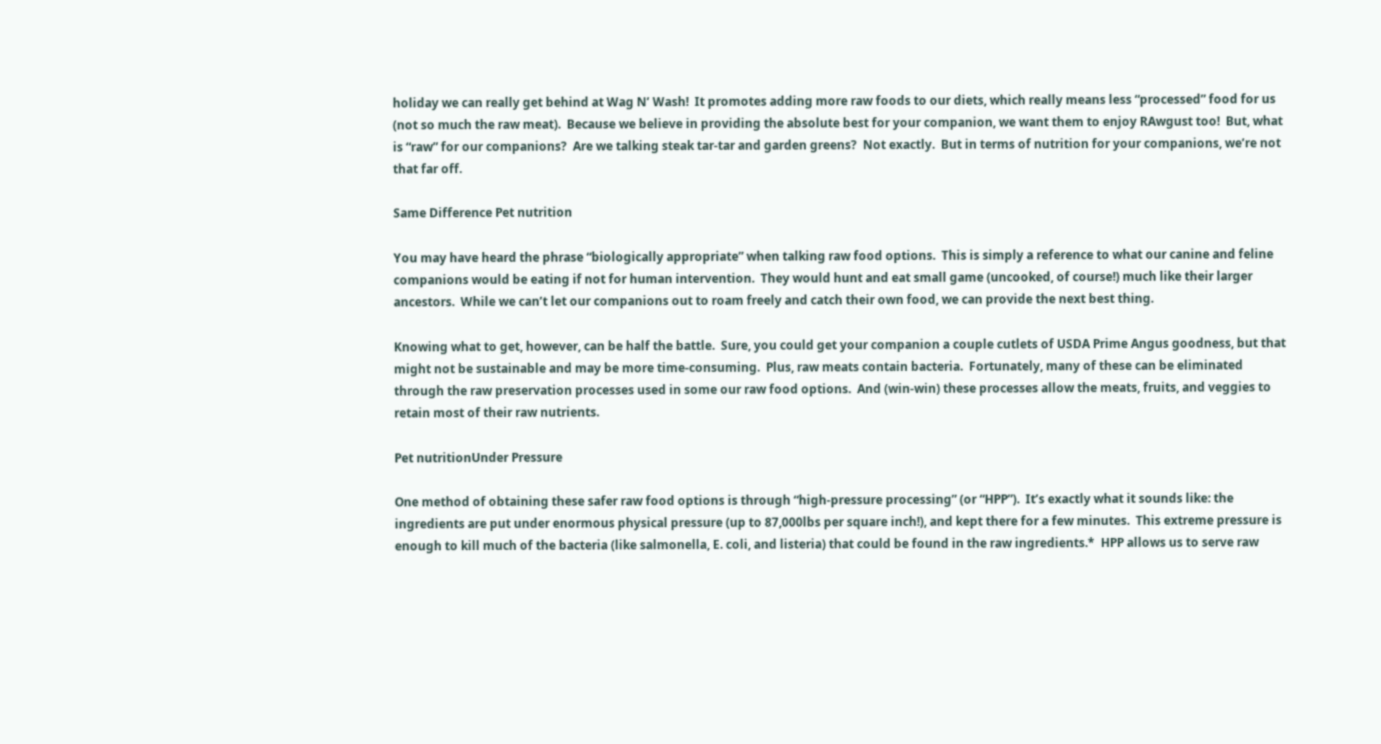holiday we can really get behind at Wag N’ Wash!  It promotes adding more raw foods to our diets, which really means less “processed” food for us (not so much the raw meat).  Because we believe in providing the absolute best for your companion, we want them to enjoy RAwgust too!  But, what is “raw” for our companions?  Are we talking steak tar-tar and garden greens?  Not exactly.  But in terms of nutrition for your companions, we’re not that far off.

Same Difference Pet nutrition

You may have heard the phrase “biologically appropriate” when talking raw food options.  This is simply a reference to what our canine and feline companions would be eating if not for human intervention.  They would hunt and eat small game (uncooked, of course!) much like their larger ancestors.  While we can’t let our companions out to roam freely and catch their own food, we can provide the next best thing.

Knowing what to get, however, can be half the battle.  Sure, you could get your companion a couple cutlets of USDA Prime Angus goodness, but that might not be sustainable and may be more time-consuming.  Plus, raw meats contain bacteria.  Fortunately, many of these can be eliminated through the raw preservation processes used in some our raw food options.  And (win-win) these processes allow the meats, fruits, and veggies to retain most of their raw nutrients.

Pet nutritionUnder Pressure

One method of obtaining these safer raw food options is through “high-pressure processing” (or “HPP”).  It’s exactly what it sounds like: the ingredients are put under enormous physical pressure (up to 87,000lbs per square inch!), and kept there for a few minutes.  This extreme pressure is enough to kill much of the bacteria (like salmonella, E. coli, and listeria) that could be found in the raw ingredients.*  HPP allows us to serve raw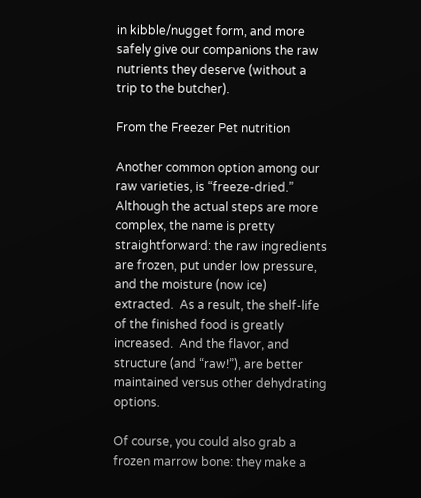in kibble/nugget form, and more safely give our companions the raw nutrients they deserve (without a trip to the butcher).

From the Freezer Pet nutrition

Another common option among our raw varieties, is “freeze-dried.”  Although the actual steps are more complex, the name is pretty straightforward: the raw ingredients are frozen, put under low pressure, and the moisture (now ice) extracted.  As a result, the shelf-life of the finished food is greatly increased.  And the flavor, and structure (and “raw!”), are better maintained versus other dehydrating options.

Of course, you could also grab a frozen marrow bone: they make a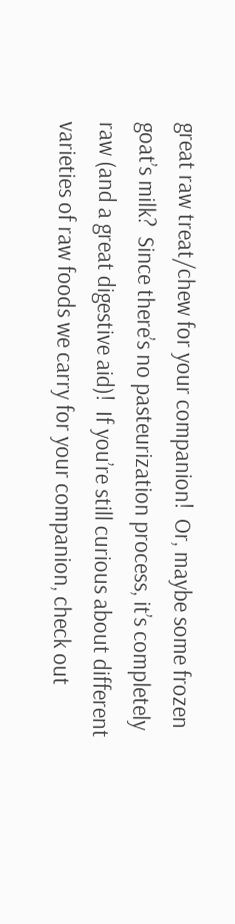great raw treat/chew for your companion!  Or, maybe some frozen goat’s milk?  Since there’s no pasteurization process, it’s completely raw (and a great digestive aid)!  If you’re still curious about different varieties of raw foods we carry for your companion, check out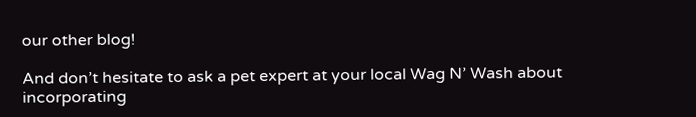our other blog!

And don’t hesitate to ask a pet expert at your local Wag N’ Wash about incorporating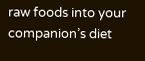raw foods into your companion’s diet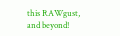this RAWgust, and beyond!